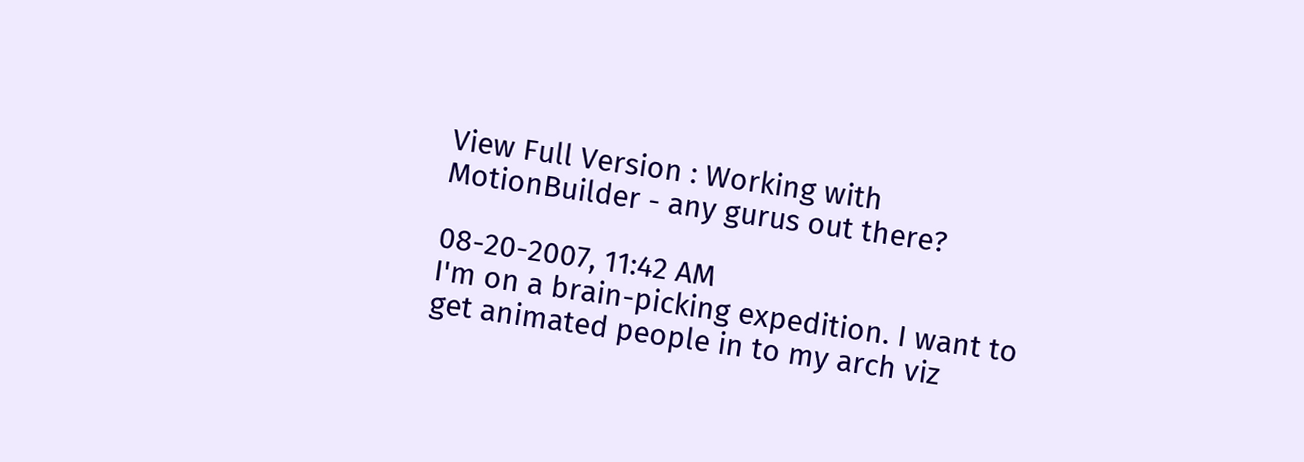View Full Version : Working with MotionBuilder - any gurus out there?

08-20-2007, 11:42 AM
I'm on a brain-picking expedition. I want to get animated people in to my arch viz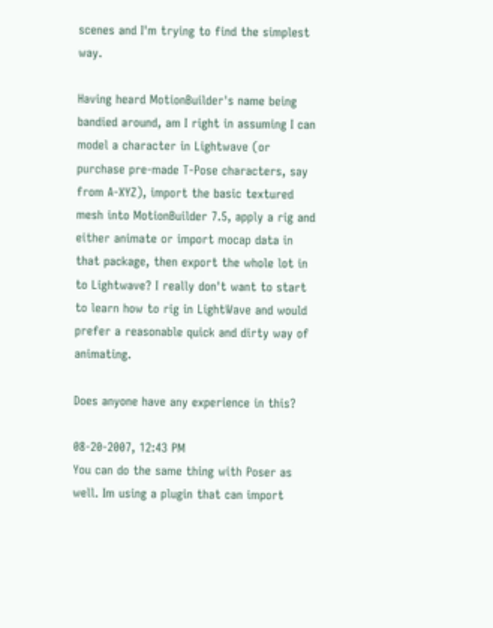scenes and I'm trying to find the simplest way.

Having heard MotionBuilder's name being bandied around, am I right in assuming I can model a character in Lightwave (or purchase pre-made T-Pose characters, say from A-XYZ), import the basic textured mesh into MotionBuilder 7.5, apply a rig and either animate or import mocap data in that package, then export the whole lot in to Lightwave? I really don't want to start to learn how to rig in LightWave and would prefer a reasonable quick and dirty way of animating.

Does anyone have any experience in this?

08-20-2007, 12:43 PM
You can do the same thing with Poser as well. Im using a plugin that can import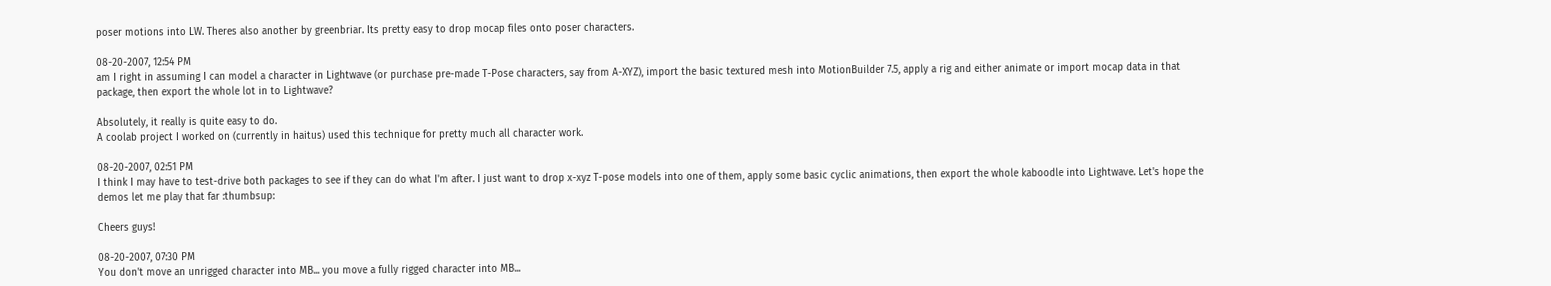poser motions into LW. Theres also another by greenbriar. Its pretty easy to drop mocap files onto poser characters.

08-20-2007, 12:54 PM
am I right in assuming I can model a character in Lightwave (or purchase pre-made T-Pose characters, say from A-XYZ), import the basic textured mesh into MotionBuilder 7.5, apply a rig and either animate or import mocap data in that package, then export the whole lot in to Lightwave?

Absolutely, it really is quite easy to do.
A coolab project I worked on (currently in haitus) used this technique for pretty much all character work.

08-20-2007, 02:51 PM
I think I may have to test-drive both packages to see if they can do what I'm after. I just want to drop x-xyz T-pose models into one of them, apply some basic cyclic animations, then export the whole kaboodle into Lightwave. Let's hope the demos let me play that far :thumbsup:

Cheers guys!

08-20-2007, 07:30 PM
You don't move an unrigged character into MB... you move a fully rigged character into MB...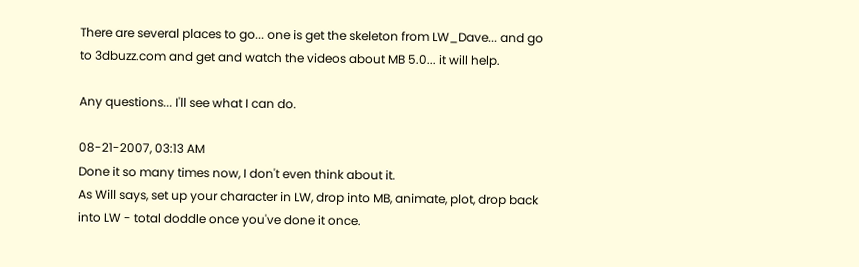There are several places to go... one is get the skeleton from LW_Dave... and go to 3dbuzz.com and get and watch the videos about MB 5.0... it will help.

Any questions... I'll see what I can do.

08-21-2007, 03:13 AM
Done it so many times now, I don't even think about it.
As Will says, set up your character in LW, drop into MB, animate, plot, drop back into LW - total doddle once you've done it once.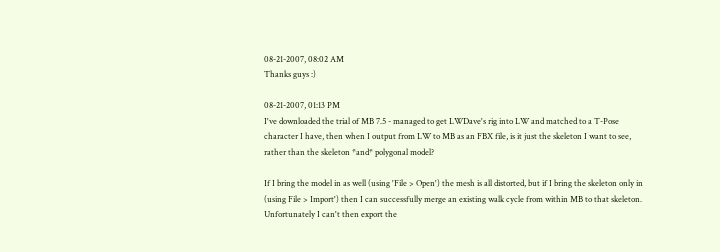08-21-2007, 08:02 AM
Thanks guys :)

08-21-2007, 01:13 PM
I've downloaded the trial of MB 7.5 - managed to get LWDave's rig into LW and matched to a T-Pose character I have, then when I output from LW to MB as an FBX file, is it just the skeleton I want to see, rather than the skeleton *and* polygonal model?

If I bring the model in as well (using 'File > Open') the mesh is all distorted, but if I bring the skeleton only in (using File > Import') then I can successfully merge an existing walk cycle from within MB to that skeleton. Unfortunately I can't then export the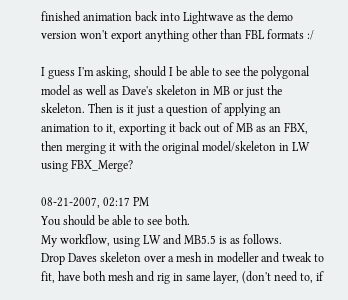finished animation back into Lightwave as the demo version won't export anything other than FBL formats :/

I guess I'm asking, should I be able to see the polygonal model as well as Dave's skeleton in MB or just the skeleton. Then is it just a question of applying an animation to it, exporting it back out of MB as an FBX, then merging it with the original model/skeleton in LW using FBX_Merge?

08-21-2007, 02:17 PM
You should be able to see both.
My workflow, using LW and MB5.5 is as follows.
Drop Daves skeleton over a mesh in modeller and tweak to fit, have both mesh and rig in same layer, (don't need to, if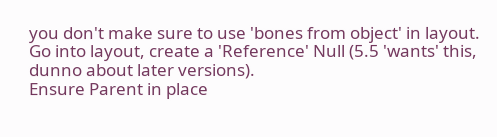you don't make sure to use 'bones from object' in layout.
Go into layout, create a 'Reference' Null (5.5 'wants' this, dunno about later versions).
Ensure Parent in place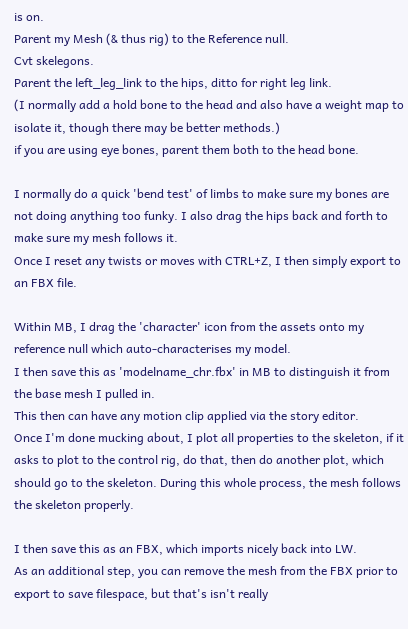is on.
Parent my Mesh (& thus rig) to the Reference null.
Cvt skelegons.
Parent the left_leg_link to the hips, ditto for right leg link.
(I normally add a hold bone to the head and also have a weight map to isolate it, though there may be better methods.)
if you are using eye bones, parent them both to the head bone.

I normally do a quick 'bend test' of limbs to make sure my bones are not doing anything too funky. I also drag the hips back and forth to make sure my mesh follows it.
Once I reset any twists or moves with CTRL+Z, I then simply export to an FBX file.

Within MB, I drag the 'character' icon from the assets onto my reference null which auto-characterises my model.
I then save this as 'modelname_chr.fbx' in MB to distinguish it from the base mesh I pulled in.
This then can have any motion clip applied via the story editor.
Once I'm done mucking about, I plot all properties to the skeleton, if it asks to plot to the control rig, do that, then do another plot, which should go to the skeleton. During this whole process, the mesh follows the skeleton properly.

I then save this as an FBX, which imports nicely back into LW.
As an additional step, you can remove the mesh from the FBX prior to export to save filespace, but that's isn't really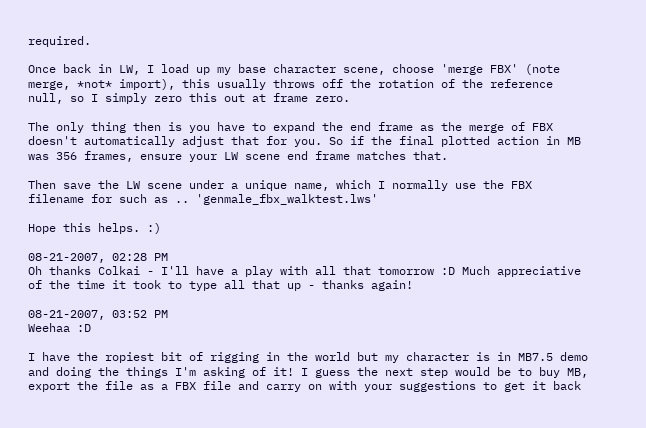required.

Once back in LW, I load up my base character scene, choose 'merge FBX' (note merge, *not* import), this usually throws off the rotation of the reference null, so I simply zero this out at frame zero.

The only thing then is you have to expand the end frame as the merge of FBX doesn't automatically adjust that for you. So if the final plotted action in MB was 356 frames, ensure your LW scene end frame matches that.

Then save the LW scene under a unique name, which I normally use the FBX filename for such as .. 'genmale_fbx_walktest.lws'

Hope this helps. :)

08-21-2007, 02:28 PM
Oh thanks Colkai - I'll have a play with all that tomorrow :D Much appreciative of the time it took to type all that up - thanks again!

08-21-2007, 03:52 PM
Weehaa :D

I have the ropiest bit of rigging in the world but my character is in MB7.5 demo and doing the things I'm asking of it! I guess the next step would be to buy MB, export the file as a FBX file and carry on with your suggestions to get it back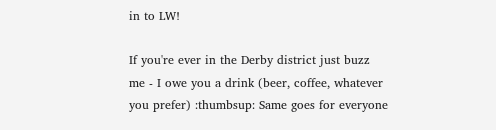in to LW!

If you're ever in the Derby district just buzz me - I owe you a drink (beer, coffee, whatever you prefer) :thumbsup: Same goes for everyone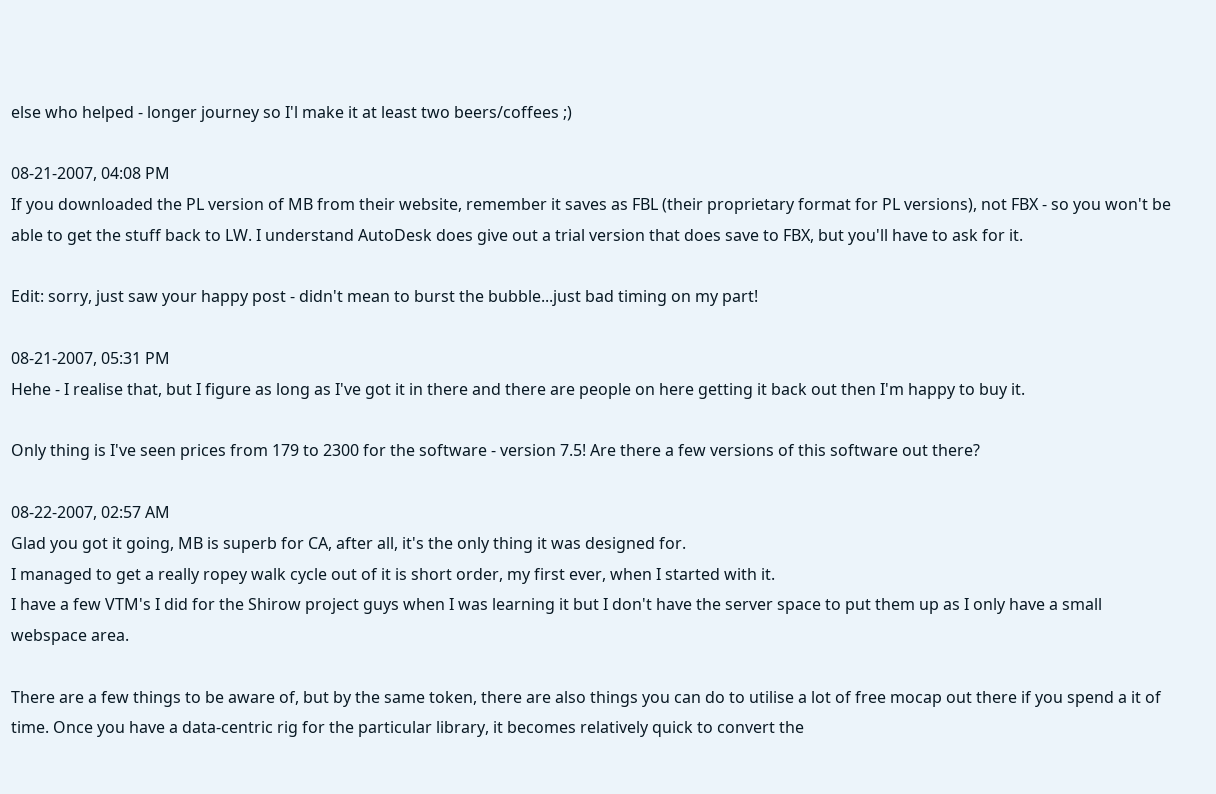else who helped - longer journey so I'l make it at least two beers/coffees ;)

08-21-2007, 04:08 PM
If you downloaded the PL version of MB from their website, remember it saves as FBL (their proprietary format for PL versions), not FBX - so you won't be able to get the stuff back to LW. I understand AutoDesk does give out a trial version that does save to FBX, but you'll have to ask for it.

Edit: sorry, just saw your happy post - didn't mean to burst the bubble...just bad timing on my part!

08-21-2007, 05:31 PM
Hehe - I realise that, but I figure as long as I've got it in there and there are people on here getting it back out then I'm happy to buy it.

Only thing is I've seen prices from 179 to 2300 for the software - version 7.5! Are there a few versions of this software out there?

08-22-2007, 02:57 AM
Glad you got it going, MB is superb for CA, after all, it's the only thing it was designed for.
I managed to get a really ropey walk cycle out of it is short order, my first ever, when I started with it.
I have a few VTM's I did for the Shirow project guys when I was learning it but I don't have the server space to put them up as I only have a small webspace area.

There are a few things to be aware of, but by the same token, there are also things you can do to utilise a lot of free mocap out there if you spend a it of time. Once you have a data-centric rig for the particular library, it becomes relatively quick to convert the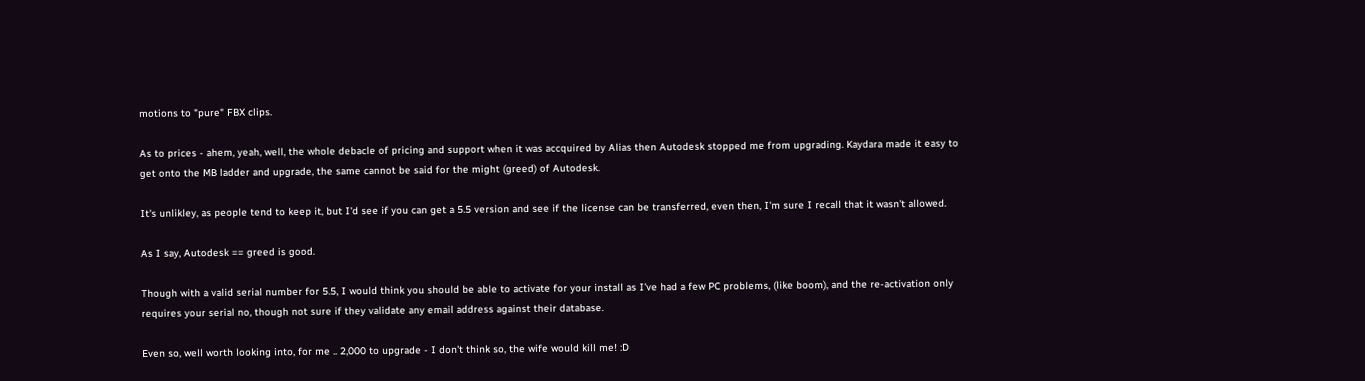motions to "pure" FBX clips.

As to prices - ahem, yeah, well, the whole debacle of pricing and support when it was accquired by Alias then Autodesk stopped me from upgrading. Kaydara made it easy to get onto the MB ladder and upgrade, the same cannot be said for the might (greed) of Autodesk.

It's unlikley, as people tend to keep it, but I'd see if you can get a 5.5 version and see if the license can be transferred, even then, I'm sure I recall that it wasn't allowed.

As I say, Autodesk == greed is good.

Though with a valid serial number for 5.5, I would think you should be able to activate for your install as I've had a few PC problems, (like boom), and the re-activation only requires your serial no, though not sure if they validate any email address against their database.

Even so, well worth looking into, for me .. 2,000 to upgrade - I don't think so, the wife would kill me! :D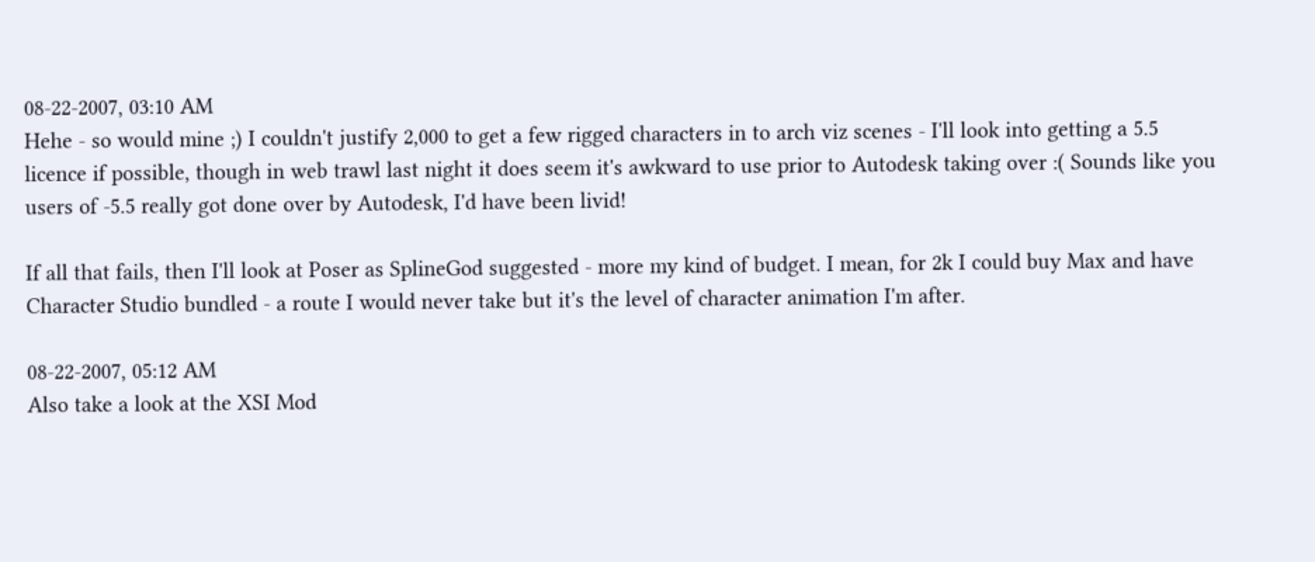08-22-2007, 03:10 AM
Hehe - so would mine ;) I couldn't justify 2,000 to get a few rigged characters in to arch viz scenes - I'll look into getting a 5.5 licence if possible, though in web trawl last night it does seem it's awkward to use prior to Autodesk taking over :( Sounds like you users of -5.5 really got done over by Autodesk, I'd have been livid!

If all that fails, then I'll look at Poser as SplineGod suggested - more my kind of budget. I mean, for 2k I could buy Max and have Character Studio bundled - a route I would never take but it's the level of character animation I'm after.

08-22-2007, 05:12 AM
Also take a look at the XSI Mod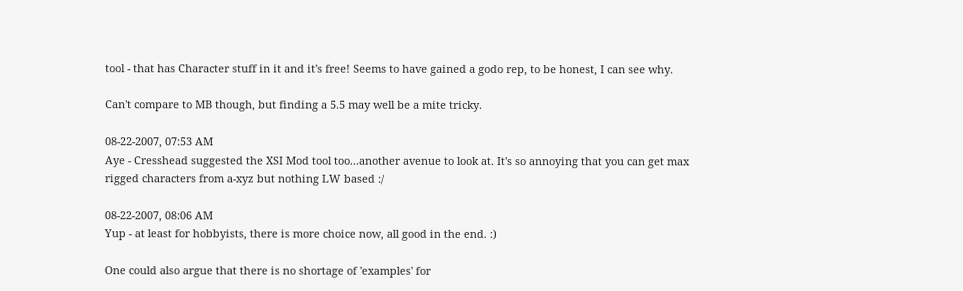tool - that has Character stuff in it and it's free! Seems to have gained a godo rep, to be honest, I can see why.

Can't compare to MB though, but finding a 5.5 may well be a mite tricky.

08-22-2007, 07:53 AM
Aye - Cresshead suggested the XSI Mod tool too...another avenue to look at. It's so annoying that you can get max rigged characters from a-xyz but nothing LW based :/

08-22-2007, 08:06 AM
Yup - at least for hobbyists, there is more choice now, all good in the end. :)

One could also argue that there is no shortage of 'examples' for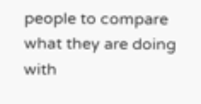people to compare what they are doing with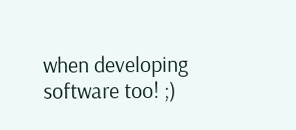when developing software too! ;)